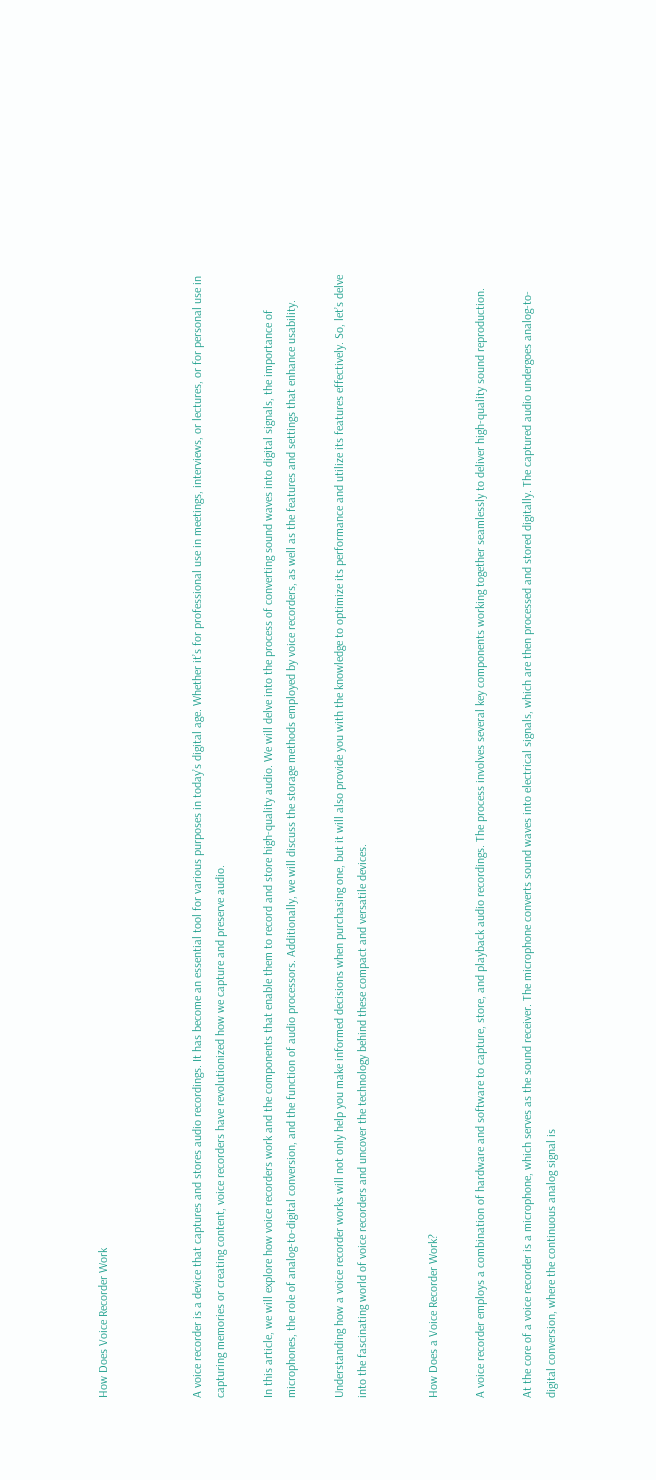How Does Voice Recorder Work



A voice recorder is a device that captures and stores audio recordings. It has become an essential tool for various purposes in today’s digital age. Whether it’s for professional use in meetings, interviews, or lectures, or for personal use in capturing memories or creating content, voice recorders have revolutionized how we capture and preserve audio.

In this article, we will explore how voice recorders work and the components that enable them to record and store high-quality audio. We will delve into the process of converting sound waves into digital signals, the importance of microphones, the role of analog-to-digital conversion, and the function of audio processors. Additionally, we will discuss the storage methods employed by voice recorders, as well as the features and settings that enhance usability.

Understanding how a voice recorder works will not only help you make informed decisions when purchasing one, but it will also provide you with the knowledge to optimize its performance and utilize its features effectively. So, let’s delve into the fascinating world of voice recorders and uncover the technology behind these compact and versatile devices.


How Does a Voice Recorder Work?

A voice recorder employs a combination of hardware and software to capture, store, and playback audio recordings. The process involves several key components working together seamlessly to deliver high-quality sound reproduction.

At the core of a voice recorder is a microphone, which serves as the sound receiver. The microphone converts sound waves into electrical signals, which are then processed and stored digitally. The captured audio undergoes analog-to-digital conversion, where the continuous analog signal is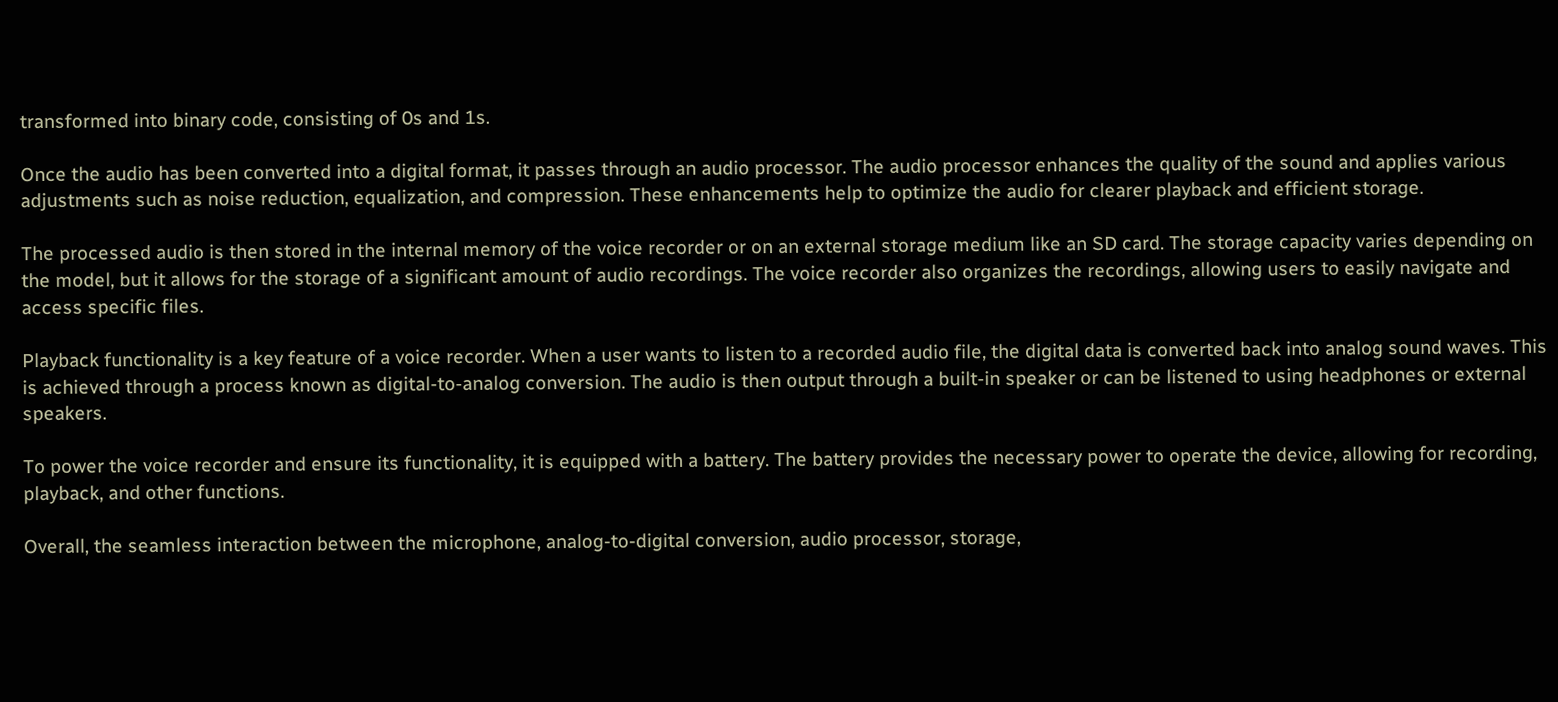transformed into binary code, consisting of 0s and 1s.

Once the audio has been converted into a digital format, it passes through an audio processor. The audio processor enhances the quality of the sound and applies various adjustments such as noise reduction, equalization, and compression. These enhancements help to optimize the audio for clearer playback and efficient storage.

The processed audio is then stored in the internal memory of the voice recorder or on an external storage medium like an SD card. The storage capacity varies depending on the model, but it allows for the storage of a significant amount of audio recordings. The voice recorder also organizes the recordings, allowing users to easily navigate and access specific files.

Playback functionality is a key feature of a voice recorder. When a user wants to listen to a recorded audio file, the digital data is converted back into analog sound waves. This is achieved through a process known as digital-to-analog conversion. The audio is then output through a built-in speaker or can be listened to using headphones or external speakers.

To power the voice recorder and ensure its functionality, it is equipped with a battery. The battery provides the necessary power to operate the device, allowing for recording, playback, and other functions.

Overall, the seamless interaction between the microphone, analog-to-digital conversion, audio processor, storage,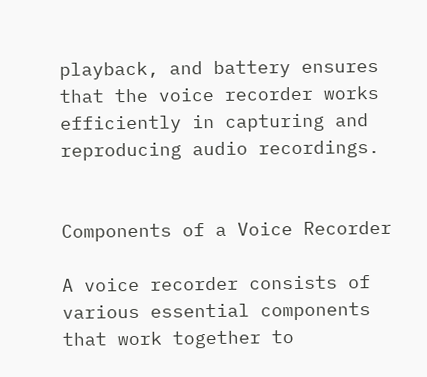playback, and battery ensures that the voice recorder works efficiently in capturing and reproducing audio recordings.


Components of a Voice Recorder

A voice recorder consists of various essential components that work together to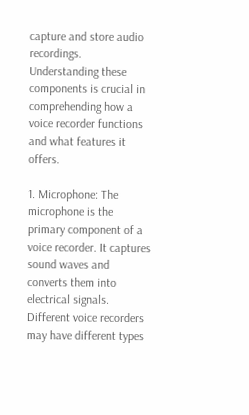capture and store audio recordings. Understanding these components is crucial in comprehending how a voice recorder functions and what features it offers.

1. Microphone: The microphone is the primary component of a voice recorder. It captures sound waves and converts them into electrical signals. Different voice recorders may have different types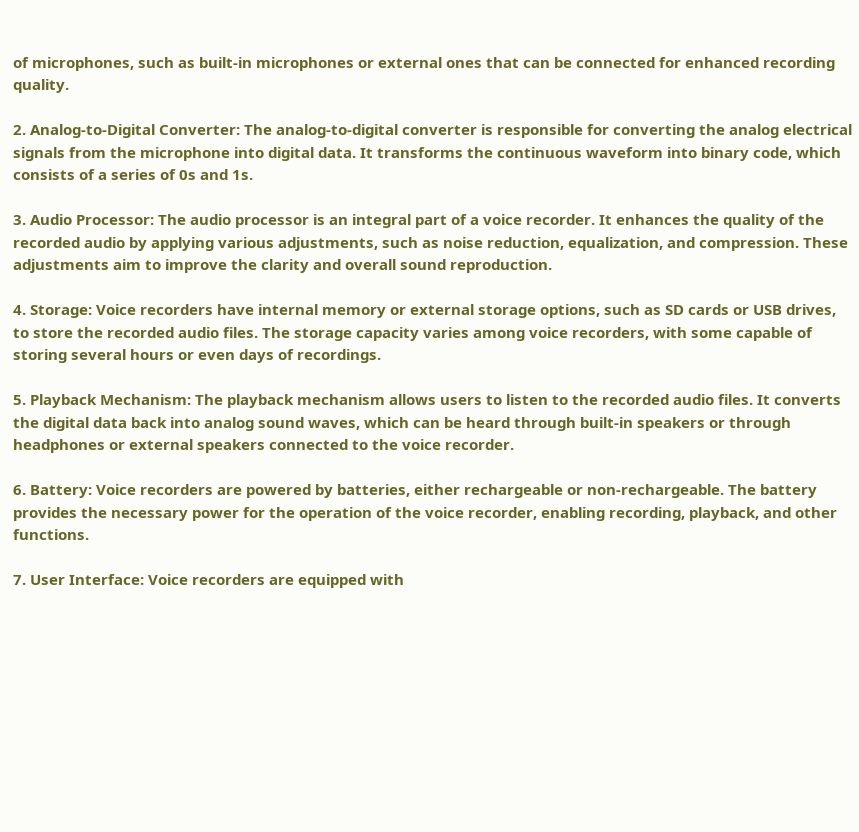of microphones, such as built-in microphones or external ones that can be connected for enhanced recording quality.

2. Analog-to-Digital Converter: The analog-to-digital converter is responsible for converting the analog electrical signals from the microphone into digital data. It transforms the continuous waveform into binary code, which consists of a series of 0s and 1s.

3. Audio Processor: The audio processor is an integral part of a voice recorder. It enhances the quality of the recorded audio by applying various adjustments, such as noise reduction, equalization, and compression. These adjustments aim to improve the clarity and overall sound reproduction.

4. Storage: Voice recorders have internal memory or external storage options, such as SD cards or USB drives, to store the recorded audio files. The storage capacity varies among voice recorders, with some capable of storing several hours or even days of recordings.

5. Playback Mechanism: The playback mechanism allows users to listen to the recorded audio files. It converts the digital data back into analog sound waves, which can be heard through built-in speakers or through headphones or external speakers connected to the voice recorder.

6. Battery: Voice recorders are powered by batteries, either rechargeable or non-rechargeable. The battery provides the necessary power for the operation of the voice recorder, enabling recording, playback, and other functions.

7. User Interface: Voice recorders are equipped with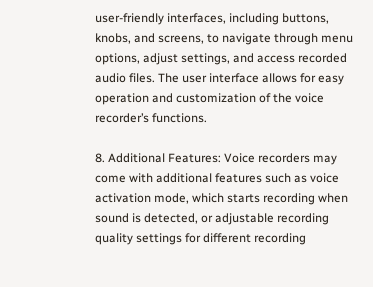user-friendly interfaces, including buttons, knobs, and screens, to navigate through menu options, adjust settings, and access recorded audio files. The user interface allows for easy operation and customization of the voice recorder’s functions.

8. Additional Features: Voice recorders may come with additional features such as voice activation mode, which starts recording when sound is detected, or adjustable recording quality settings for different recording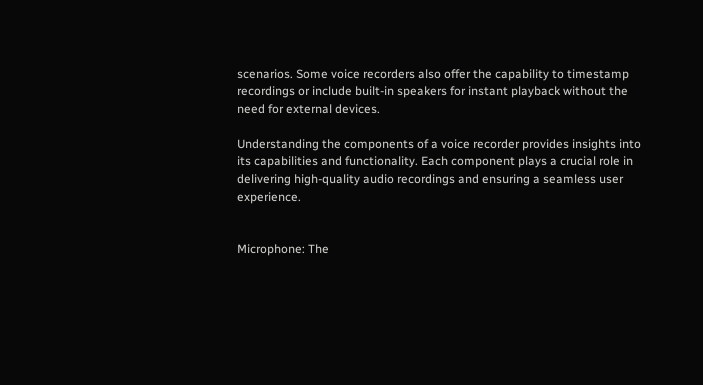scenarios. Some voice recorders also offer the capability to timestamp recordings or include built-in speakers for instant playback without the need for external devices.

Understanding the components of a voice recorder provides insights into its capabilities and functionality. Each component plays a crucial role in delivering high-quality audio recordings and ensuring a seamless user experience.


Microphone: The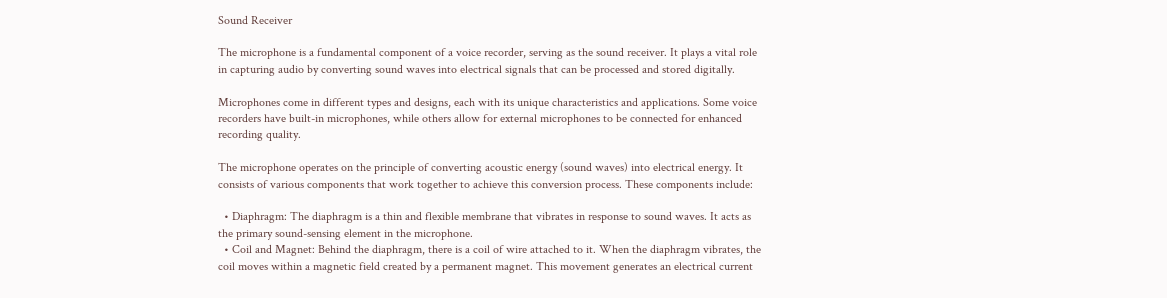Sound Receiver

The microphone is a fundamental component of a voice recorder, serving as the sound receiver. It plays a vital role in capturing audio by converting sound waves into electrical signals that can be processed and stored digitally.

Microphones come in different types and designs, each with its unique characteristics and applications. Some voice recorders have built-in microphones, while others allow for external microphones to be connected for enhanced recording quality.

The microphone operates on the principle of converting acoustic energy (sound waves) into electrical energy. It consists of various components that work together to achieve this conversion process. These components include:

  • Diaphragm: The diaphragm is a thin and flexible membrane that vibrates in response to sound waves. It acts as the primary sound-sensing element in the microphone.
  • Coil and Magnet: Behind the diaphragm, there is a coil of wire attached to it. When the diaphragm vibrates, the coil moves within a magnetic field created by a permanent magnet. This movement generates an electrical current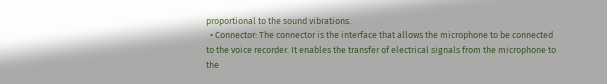proportional to the sound vibrations.
  • Connector: The connector is the interface that allows the microphone to be connected to the voice recorder. It enables the transfer of electrical signals from the microphone to the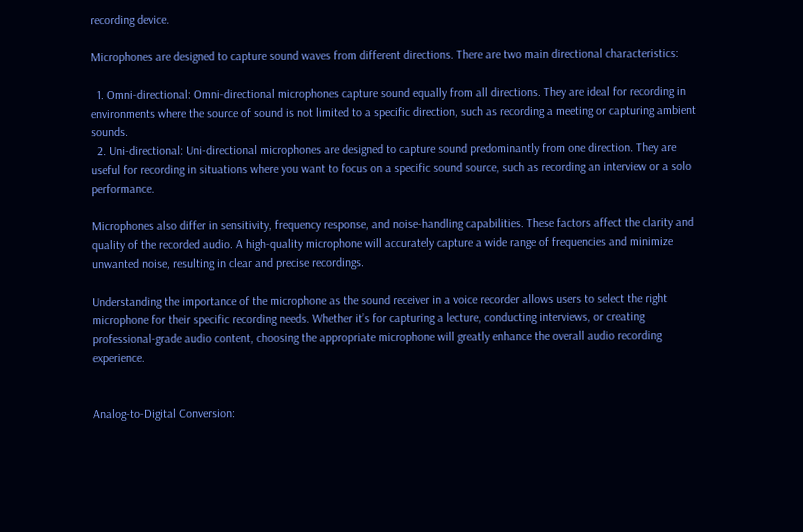recording device.

Microphones are designed to capture sound waves from different directions. There are two main directional characteristics:

  1. Omni-directional: Omni-directional microphones capture sound equally from all directions. They are ideal for recording in environments where the source of sound is not limited to a specific direction, such as recording a meeting or capturing ambient sounds.
  2. Uni-directional: Uni-directional microphones are designed to capture sound predominantly from one direction. They are useful for recording in situations where you want to focus on a specific sound source, such as recording an interview or a solo performance.

Microphones also differ in sensitivity, frequency response, and noise-handling capabilities. These factors affect the clarity and quality of the recorded audio. A high-quality microphone will accurately capture a wide range of frequencies and minimize unwanted noise, resulting in clear and precise recordings.

Understanding the importance of the microphone as the sound receiver in a voice recorder allows users to select the right microphone for their specific recording needs. Whether it’s for capturing a lecture, conducting interviews, or creating professional-grade audio content, choosing the appropriate microphone will greatly enhance the overall audio recording experience.


Analog-to-Digital Conversion: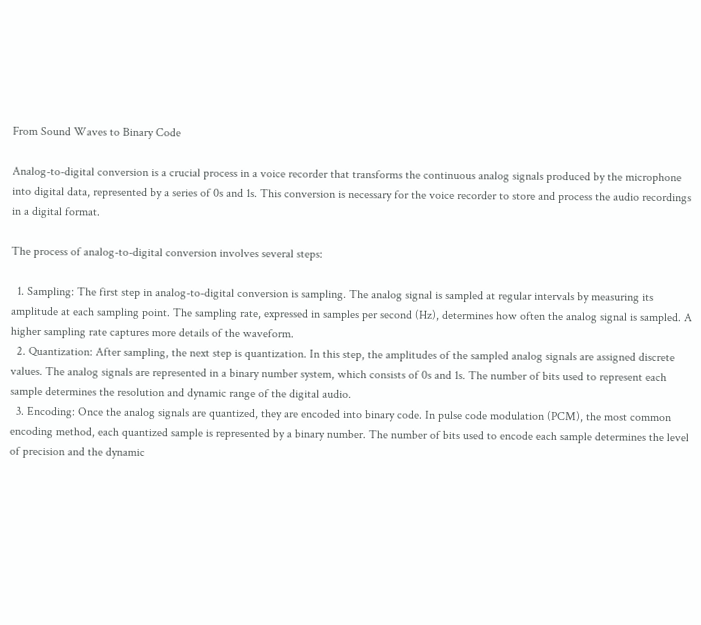From Sound Waves to Binary Code

Analog-to-digital conversion is a crucial process in a voice recorder that transforms the continuous analog signals produced by the microphone into digital data, represented by a series of 0s and 1s. This conversion is necessary for the voice recorder to store and process the audio recordings in a digital format.

The process of analog-to-digital conversion involves several steps:

  1. Sampling: The first step in analog-to-digital conversion is sampling. The analog signal is sampled at regular intervals by measuring its amplitude at each sampling point. The sampling rate, expressed in samples per second (Hz), determines how often the analog signal is sampled. A higher sampling rate captures more details of the waveform.
  2. Quantization: After sampling, the next step is quantization. In this step, the amplitudes of the sampled analog signals are assigned discrete values. The analog signals are represented in a binary number system, which consists of 0s and 1s. The number of bits used to represent each sample determines the resolution and dynamic range of the digital audio.
  3. Encoding: Once the analog signals are quantized, they are encoded into binary code. In pulse code modulation (PCM), the most common encoding method, each quantized sample is represented by a binary number. The number of bits used to encode each sample determines the level of precision and the dynamic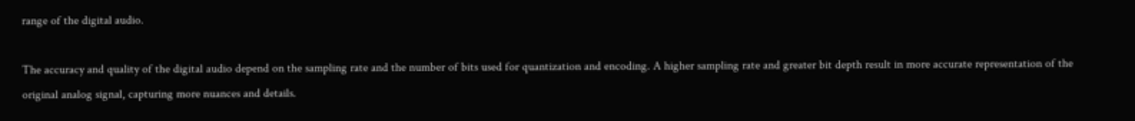range of the digital audio.

The accuracy and quality of the digital audio depend on the sampling rate and the number of bits used for quantization and encoding. A higher sampling rate and greater bit depth result in more accurate representation of the original analog signal, capturing more nuances and details.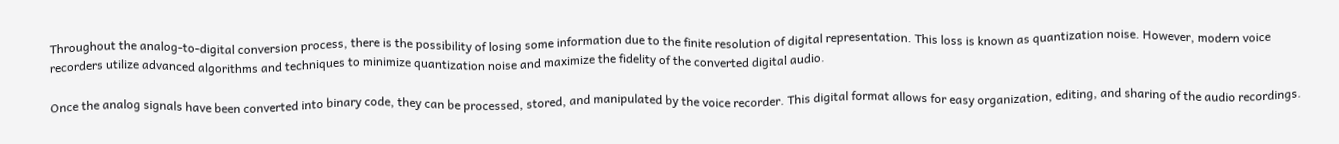Throughout the analog-to-digital conversion process, there is the possibility of losing some information due to the finite resolution of digital representation. This loss is known as quantization noise. However, modern voice recorders utilize advanced algorithms and techniques to minimize quantization noise and maximize the fidelity of the converted digital audio.

Once the analog signals have been converted into binary code, they can be processed, stored, and manipulated by the voice recorder. This digital format allows for easy organization, editing, and sharing of the audio recordings.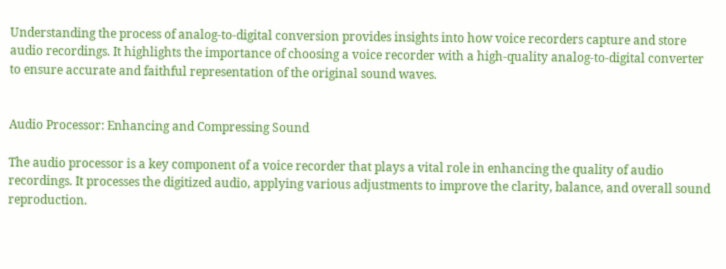Understanding the process of analog-to-digital conversion provides insights into how voice recorders capture and store audio recordings. It highlights the importance of choosing a voice recorder with a high-quality analog-to-digital converter to ensure accurate and faithful representation of the original sound waves.


Audio Processor: Enhancing and Compressing Sound

The audio processor is a key component of a voice recorder that plays a vital role in enhancing the quality of audio recordings. It processes the digitized audio, applying various adjustments to improve the clarity, balance, and overall sound reproduction.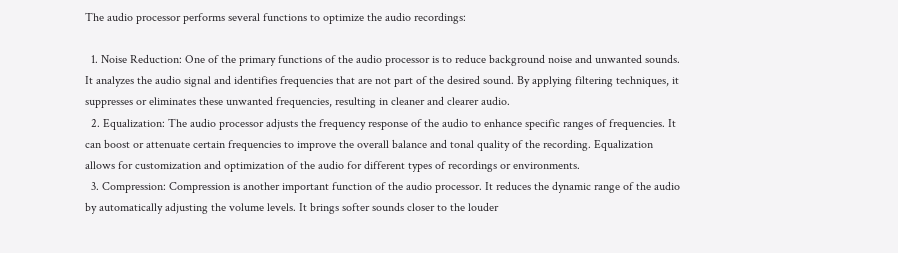The audio processor performs several functions to optimize the audio recordings:

  1. Noise Reduction: One of the primary functions of the audio processor is to reduce background noise and unwanted sounds. It analyzes the audio signal and identifies frequencies that are not part of the desired sound. By applying filtering techniques, it suppresses or eliminates these unwanted frequencies, resulting in cleaner and clearer audio.
  2. Equalization: The audio processor adjusts the frequency response of the audio to enhance specific ranges of frequencies. It can boost or attenuate certain frequencies to improve the overall balance and tonal quality of the recording. Equalization allows for customization and optimization of the audio for different types of recordings or environments.
  3. Compression: Compression is another important function of the audio processor. It reduces the dynamic range of the audio by automatically adjusting the volume levels. It brings softer sounds closer to the louder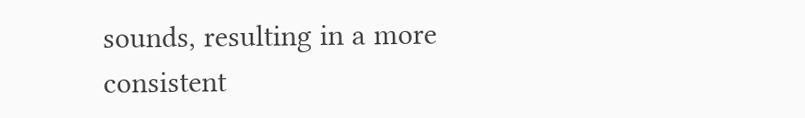sounds, resulting in a more consistent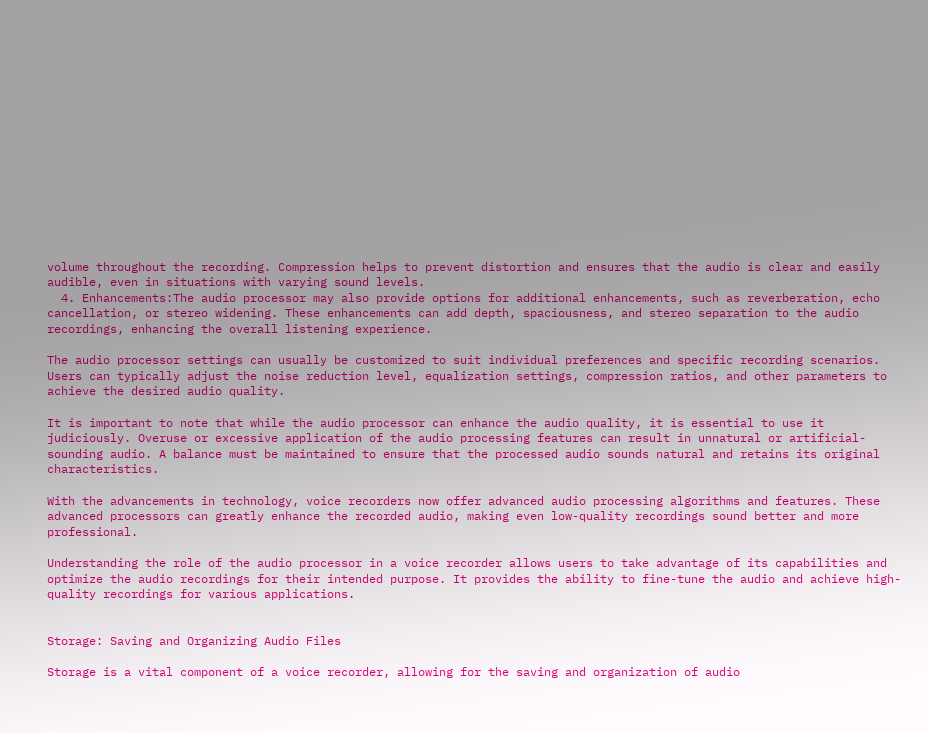volume throughout the recording. Compression helps to prevent distortion and ensures that the audio is clear and easily audible, even in situations with varying sound levels.
  4. Enhancements:The audio processor may also provide options for additional enhancements, such as reverberation, echo cancellation, or stereo widening. These enhancements can add depth, spaciousness, and stereo separation to the audio recordings, enhancing the overall listening experience.

The audio processor settings can usually be customized to suit individual preferences and specific recording scenarios. Users can typically adjust the noise reduction level, equalization settings, compression ratios, and other parameters to achieve the desired audio quality.

It is important to note that while the audio processor can enhance the audio quality, it is essential to use it judiciously. Overuse or excessive application of the audio processing features can result in unnatural or artificial-sounding audio. A balance must be maintained to ensure that the processed audio sounds natural and retains its original characteristics.

With the advancements in technology, voice recorders now offer advanced audio processing algorithms and features. These advanced processors can greatly enhance the recorded audio, making even low-quality recordings sound better and more professional.

Understanding the role of the audio processor in a voice recorder allows users to take advantage of its capabilities and optimize the audio recordings for their intended purpose. It provides the ability to fine-tune the audio and achieve high-quality recordings for various applications.


Storage: Saving and Organizing Audio Files

Storage is a vital component of a voice recorder, allowing for the saving and organization of audio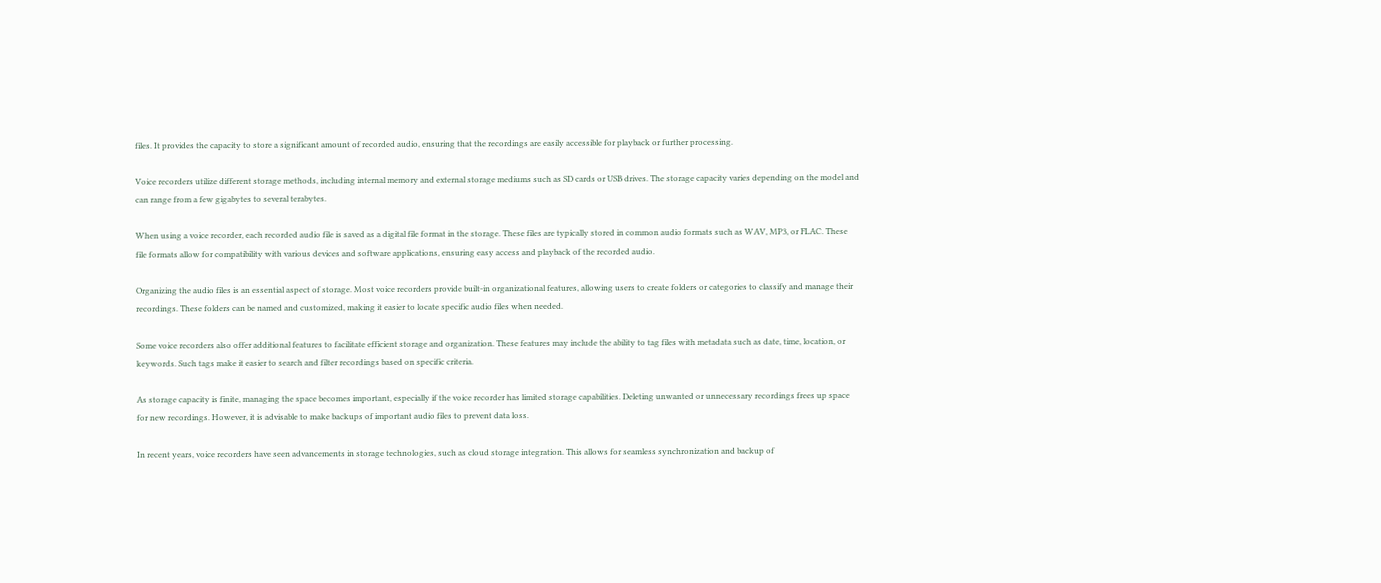files. It provides the capacity to store a significant amount of recorded audio, ensuring that the recordings are easily accessible for playback or further processing.

Voice recorders utilize different storage methods, including internal memory and external storage mediums such as SD cards or USB drives. The storage capacity varies depending on the model and can range from a few gigabytes to several terabytes.

When using a voice recorder, each recorded audio file is saved as a digital file format in the storage. These files are typically stored in common audio formats such as WAV, MP3, or FLAC. These file formats allow for compatibility with various devices and software applications, ensuring easy access and playback of the recorded audio.

Organizing the audio files is an essential aspect of storage. Most voice recorders provide built-in organizational features, allowing users to create folders or categories to classify and manage their recordings. These folders can be named and customized, making it easier to locate specific audio files when needed.

Some voice recorders also offer additional features to facilitate efficient storage and organization. These features may include the ability to tag files with metadata such as date, time, location, or keywords. Such tags make it easier to search and filter recordings based on specific criteria.

As storage capacity is finite, managing the space becomes important, especially if the voice recorder has limited storage capabilities. Deleting unwanted or unnecessary recordings frees up space for new recordings. However, it is advisable to make backups of important audio files to prevent data loss.

In recent years, voice recorders have seen advancements in storage technologies, such as cloud storage integration. This allows for seamless synchronization and backup of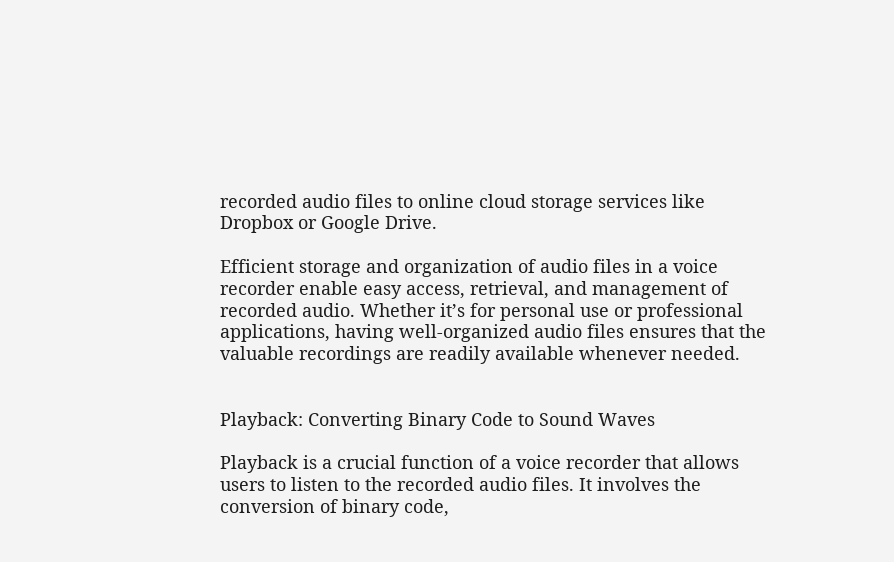recorded audio files to online cloud storage services like Dropbox or Google Drive.

Efficient storage and organization of audio files in a voice recorder enable easy access, retrieval, and management of recorded audio. Whether it’s for personal use or professional applications, having well-organized audio files ensures that the valuable recordings are readily available whenever needed.


Playback: Converting Binary Code to Sound Waves

Playback is a crucial function of a voice recorder that allows users to listen to the recorded audio files. It involves the conversion of binary code,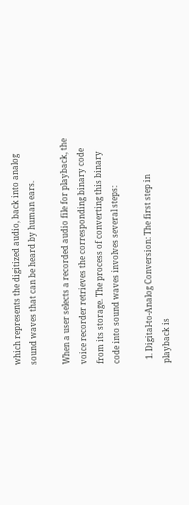which represents the digitized audio, back into analog sound waves that can be heard by human ears.

When a user selects a recorded audio file for playback, the voice recorder retrieves the corresponding binary code from its storage. The process of converting this binary code into sound waves involves several steps:

  1. Digital-to-Analog Conversion: The first step in playback is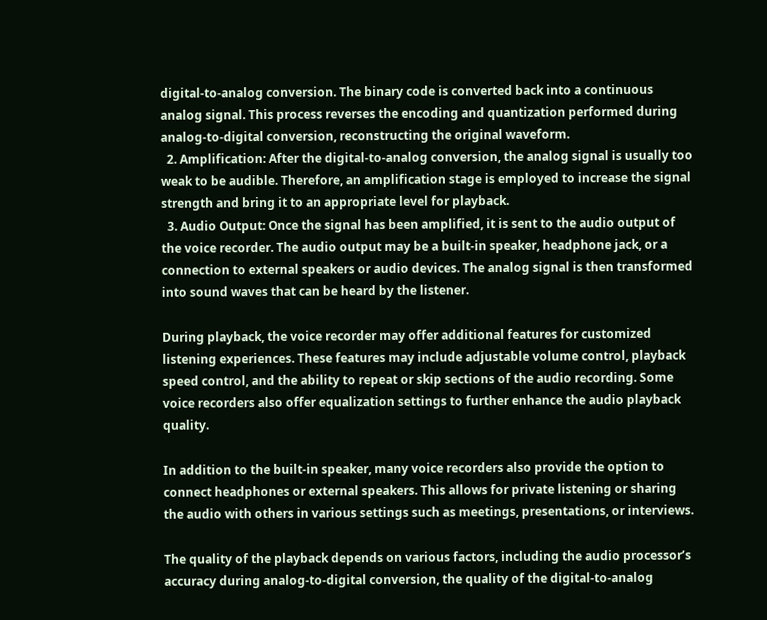digital-to-analog conversion. The binary code is converted back into a continuous analog signal. This process reverses the encoding and quantization performed during analog-to-digital conversion, reconstructing the original waveform.
  2. Amplification: After the digital-to-analog conversion, the analog signal is usually too weak to be audible. Therefore, an amplification stage is employed to increase the signal strength and bring it to an appropriate level for playback.
  3. Audio Output: Once the signal has been amplified, it is sent to the audio output of the voice recorder. The audio output may be a built-in speaker, headphone jack, or a connection to external speakers or audio devices. The analog signal is then transformed into sound waves that can be heard by the listener.

During playback, the voice recorder may offer additional features for customized listening experiences. These features may include adjustable volume control, playback speed control, and the ability to repeat or skip sections of the audio recording. Some voice recorders also offer equalization settings to further enhance the audio playback quality.

In addition to the built-in speaker, many voice recorders also provide the option to connect headphones or external speakers. This allows for private listening or sharing the audio with others in various settings such as meetings, presentations, or interviews.

The quality of the playback depends on various factors, including the audio processor’s accuracy during analog-to-digital conversion, the quality of the digital-to-analog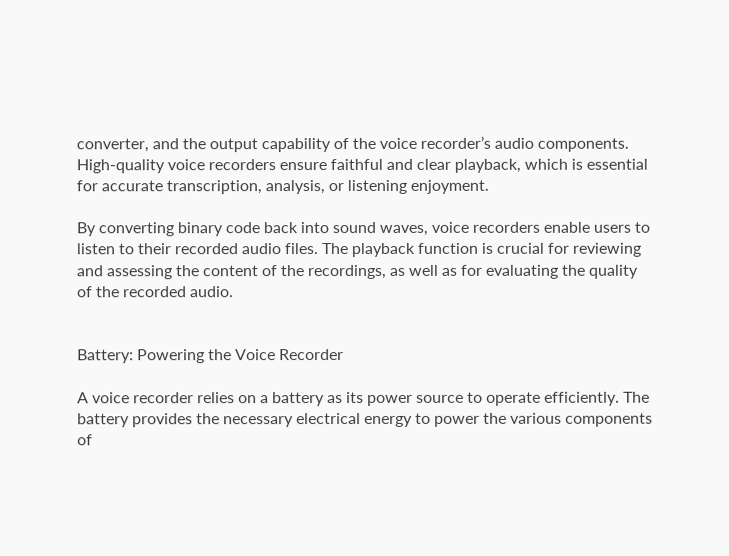converter, and the output capability of the voice recorder’s audio components. High-quality voice recorders ensure faithful and clear playback, which is essential for accurate transcription, analysis, or listening enjoyment.

By converting binary code back into sound waves, voice recorders enable users to listen to their recorded audio files. The playback function is crucial for reviewing and assessing the content of the recordings, as well as for evaluating the quality of the recorded audio.


Battery: Powering the Voice Recorder

A voice recorder relies on a battery as its power source to operate efficiently. The battery provides the necessary electrical energy to power the various components of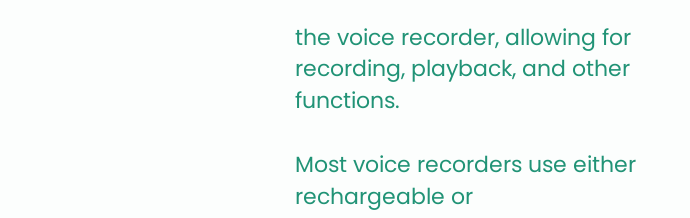the voice recorder, allowing for recording, playback, and other functions.

Most voice recorders use either rechargeable or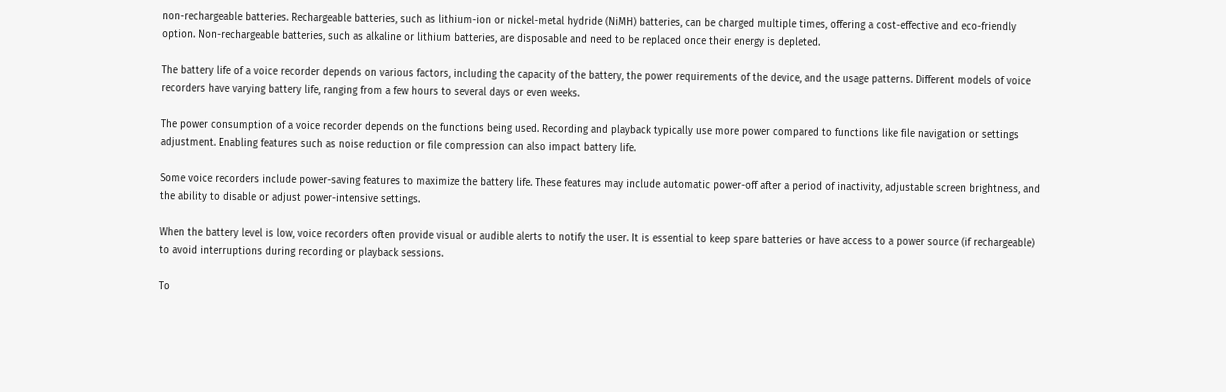non-rechargeable batteries. Rechargeable batteries, such as lithium-ion or nickel-metal hydride (NiMH) batteries, can be charged multiple times, offering a cost-effective and eco-friendly option. Non-rechargeable batteries, such as alkaline or lithium batteries, are disposable and need to be replaced once their energy is depleted.

The battery life of a voice recorder depends on various factors, including the capacity of the battery, the power requirements of the device, and the usage patterns. Different models of voice recorders have varying battery life, ranging from a few hours to several days or even weeks.

The power consumption of a voice recorder depends on the functions being used. Recording and playback typically use more power compared to functions like file navigation or settings adjustment. Enabling features such as noise reduction or file compression can also impact battery life.

Some voice recorders include power-saving features to maximize the battery life. These features may include automatic power-off after a period of inactivity, adjustable screen brightness, and the ability to disable or adjust power-intensive settings.

When the battery level is low, voice recorders often provide visual or audible alerts to notify the user. It is essential to keep spare batteries or have access to a power source (if rechargeable) to avoid interruptions during recording or playback sessions.

To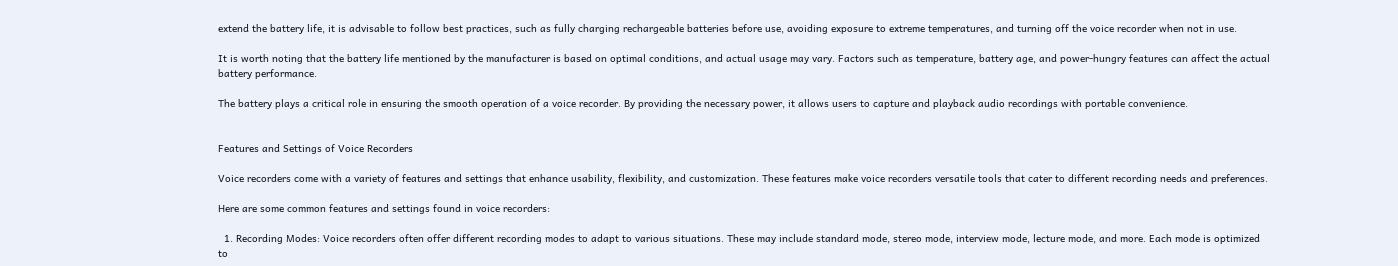extend the battery life, it is advisable to follow best practices, such as fully charging rechargeable batteries before use, avoiding exposure to extreme temperatures, and turning off the voice recorder when not in use.

It is worth noting that the battery life mentioned by the manufacturer is based on optimal conditions, and actual usage may vary. Factors such as temperature, battery age, and power-hungry features can affect the actual battery performance.

The battery plays a critical role in ensuring the smooth operation of a voice recorder. By providing the necessary power, it allows users to capture and playback audio recordings with portable convenience.


Features and Settings of Voice Recorders

Voice recorders come with a variety of features and settings that enhance usability, flexibility, and customization. These features make voice recorders versatile tools that cater to different recording needs and preferences.

Here are some common features and settings found in voice recorders:

  1. Recording Modes: Voice recorders often offer different recording modes to adapt to various situations. These may include standard mode, stereo mode, interview mode, lecture mode, and more. Each mode is optimized to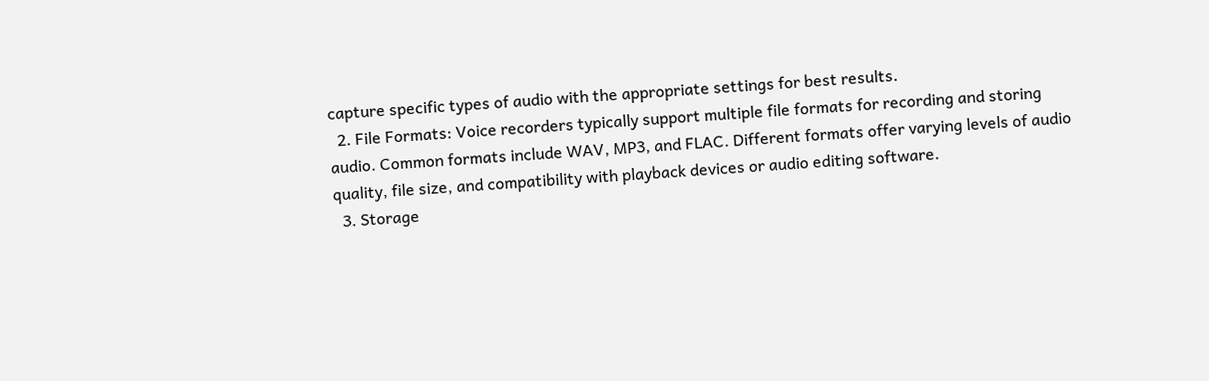capture specific types of audio with the appropriate settings for best results.
  2. File Formats: Voice recorders typically support multiple file formats for recording and storing audio. Common formats include WAV, MP3, and FLAC. Different formats offer varying levels of audio quality, file size, and compatibility with playback devices or audio editing software.
  3. Storage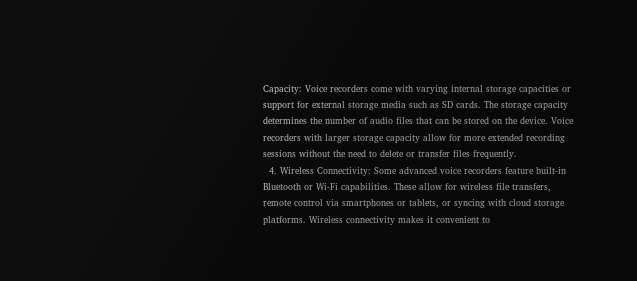Capacity: Voice recorders come with varying internal storage capacities or support for external storage media such as SD cards. The storage capacity determines the number of audio files that can be stored on the device. Voice recorders with larger storage capacity allow for more extended recording sessions without the need to delete or transfer files frequently.
  4. Wireless Connectivity: Some advanced voice recorders feature built-in Bluetooth or Wi-Fi capabilities. These allow for wireless file transfers, remote control via smartphones or tablets, or syncing with cloud storage platforms. Wireless connectivity makes it convenient to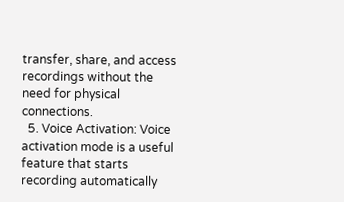transfer, share, and access recordings without the need for physical connections.
  5. Voice Activation: Voice activation mode is a useful feature that starts recording automatically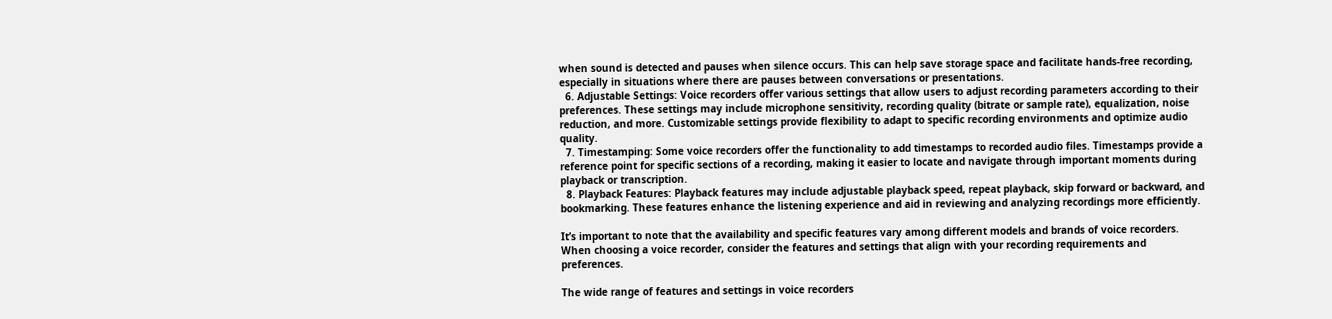when sound is detected and pauses when silence occurs. This can help save storage space and facilitate hands-free recording, especially in situations where there are pauses between conversations or presentations.
  6. Adjustable Settings: Voice recorders offer various settings that allow users to adjust recording parameters according to their preferences. These settings may include microphone sensitivity, recording quality (bitrate or sample rate), equalization, noise reduction, and more. Customizable settings provide flexibility to adapt to specific recording environments and optimize audio quality.
  7. Timestamping: Some voice recorders offer the functionality to add timestamps to recorded audio files. Timestamps provide a reference point for specific sections of a recording, making it easier to locate and navigate through important moments during playback or transcription.
  8. Playback Features: Playback features may include adjustable playback speed, repeat playback, skip forward or backward, and bookmarking. These features enhance the listening experience and aid in reviewing and analyzing recordings more efficiently.

It’s important to note that the availability and specific features vary among different models and brands of voice recorders. When choosing a voice recorder, consider the features and settings that align with your recording requirements and preferences.

The wide range of features and settings in voice recorders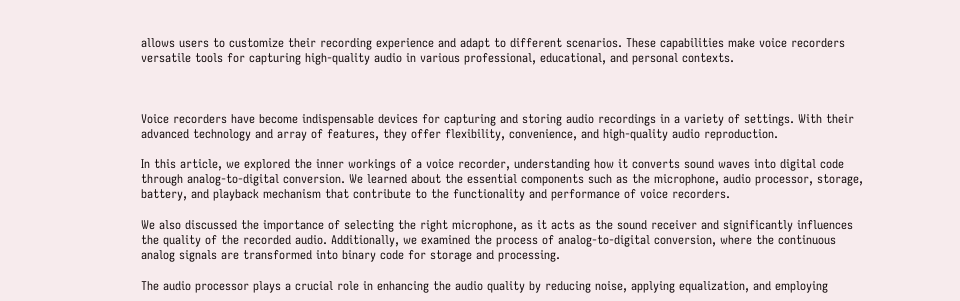allows users to customize their recording experience and adapt to different scenarios. These capabilities make voice recorders versatile tools for capturing high-quality audio in various professional, educational, and personal contexts.



Voice recorders have become indispensable devices for capturing and storing audio recordings in a variety of settings. With their advanced technology and array of features, they offer flexibility, convenience, and high-quality audio reproduction.

In this article, we explored the inner workings of a voice recorder, understanding how it converts sound waves into digital code through analog-to-digital conversion. We learned about the essential components such as the microphone, audio processor, storage, battery, and playback mechanism that contribute to the functionality and performance of voice recorders.

We also discussed the importance of selecting the right microphone, as it acts as the sound receiver and significantly influences the quality of the recorded audio. Additionally, we examined the process of analog-to-digital conversion, where the continuous analog signals are transformed into binary code for storage and processing.

The audio processor plays a crucial role in enhancing the audio quality by reducing noise, applying equalization, and employing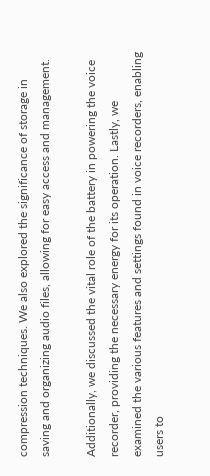compression techniques. We also explored the significance of storage in saving and organizing audio files, allowing for easy access and management.

Additionally, we discussed the vital role of the battery in powering the voice recorder, providing the necessary energy for its operation. Lastly, we examined the various features and settings found in voice recorders, enabling users to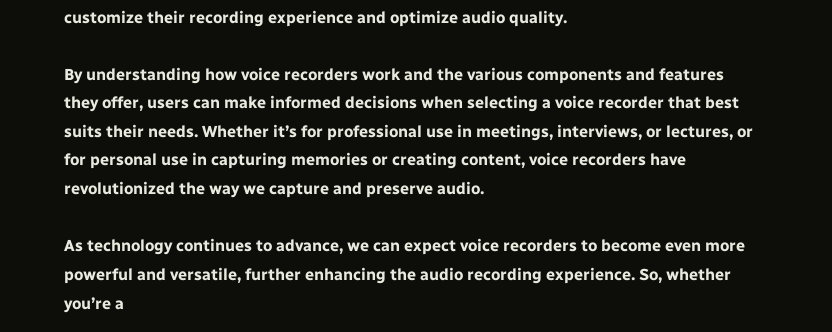customize their recording experience and optimize audio quality.

By understanding how voice recorders work and the various components and features they offer, users can make informed decisions when selecting a voice recorder that best suits their needs. Whether it’s for professional use in meetings, interviews, or lectures, or for personal use in capturing memories or creating content, voice recorders have revolutionized the way we capture and preserve audio.

As technology continues to advance, we can expect voice recorders to become even more powerful and versatile, further enhancing the audio recording experience. So, whether you’re a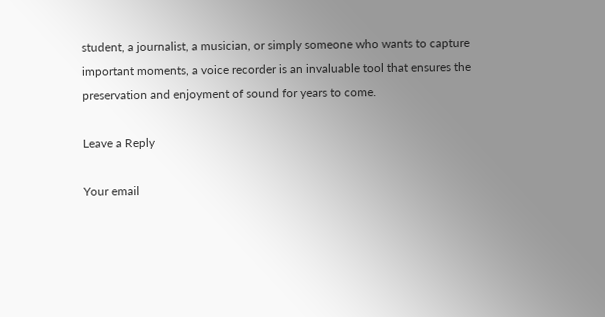student, a journalist, a musician, or simply someone who wants to capture important moments, a voice recorder is an invaluable tool that ensures the preservation and enjoyment of sound for years to come.

Leave a Reply

Your email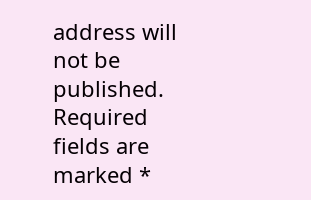address will not be published. Required fields are marked *